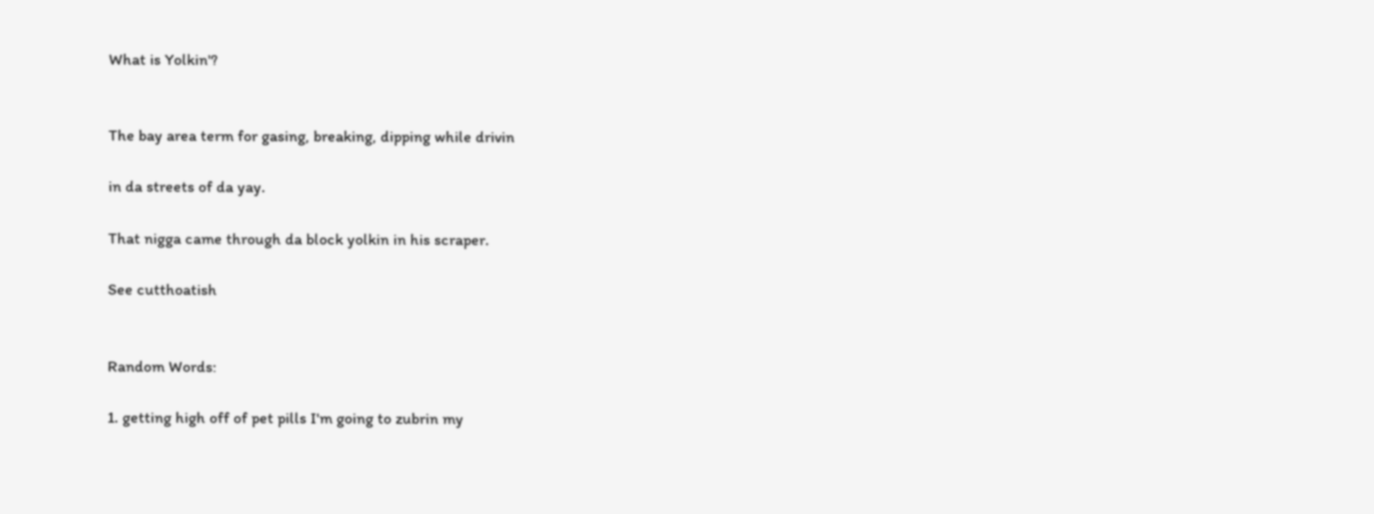What is Yolkin'?


The bay area term for gasing, breaking, dipping while drivin

in da streets of da yay.

That nigga came through da block yolkin in his scraper.

See cutthoatish


Random Words:

1. getting high off of pet pills I'm going to zubrin my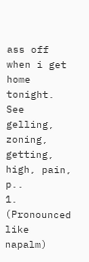ass off when i get home tonight. See gelling, zoning, getting, high, pain, p..
1. (Pronounced like napalm)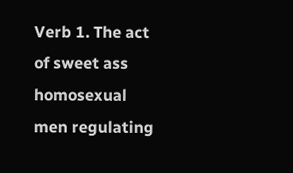Verb 1. The act of sweet ass homosexual men regulating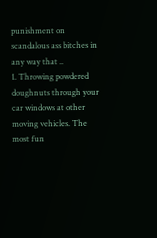punishment on scandalous ass bitches in any way that ..
1. Throwing powdered doughnuts through your car windows at other moving vehicles. The most fun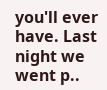you'll ever have. Last night we went p..